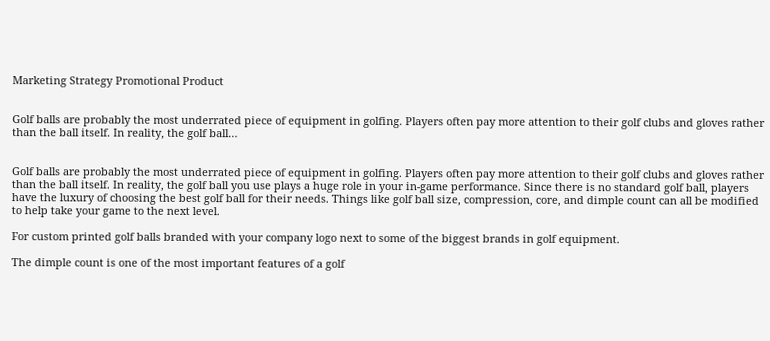Marketing Strategy Promotional Product


Golf balls are probably the most underrated piece of equipment in golfing. Players often pay more attention to their golf clubs and gloves rather than the ball itself. In reality, the golf ball…


Golf balls are probably the most underrated piece of equipment in golfing. Players often pay more attention to their golf clubs and gloves rather than the ball itself. In reality, the golf ball you use plays a huge role in your in-game performance. Since there is no standard golf ball, players have the luxury of choosing the best golf ball for their needs. Things like golf ball size, compression, core, and dimple count can all be modified to help take your game to the next level.

For custom printed golf balls branded with your company logo next to some of the biggest brands in golf equipment.

The dimple count is one of the most important features of a golf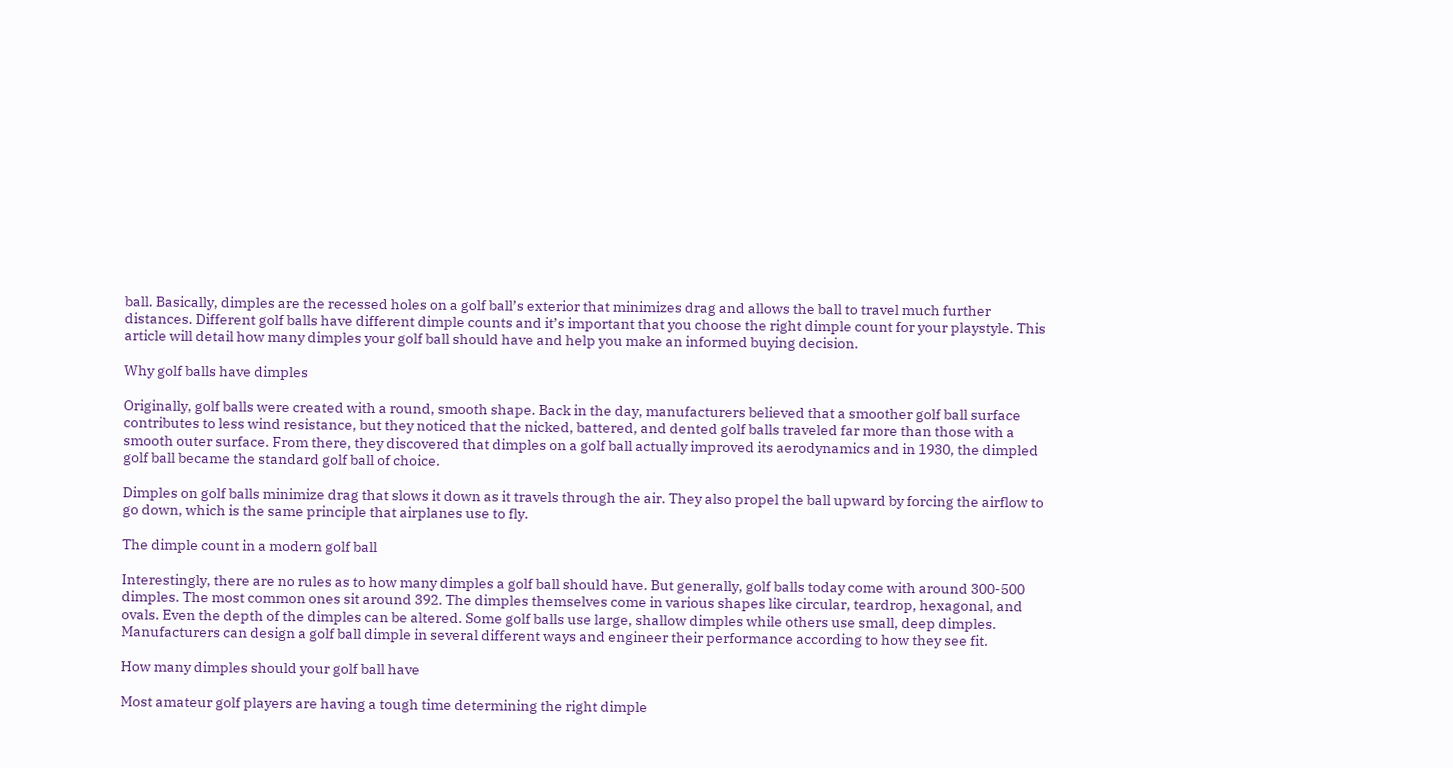ball. Basically, dimples are the recessed holes on a golf ball’s exterior that minimizes drag and allows the ball to travel much further distances. Different golf balls have different dimple counts and it’s important that you choose the right dimple count for your playstyle. This article will detail how many dimples your golf ball should have and help you make an informed buying decision.

Why golf balls have dimples

Originally, golf balls were created with a round, smooth shape. Back in the day, manufacturers believed that a smoother golf ball surface contributes to less wind resistance, but they noticed that the nicked, battered, and dented golf balls traveled far more than those with a smooth outer surface. From there, they discovered that dimples on a golf ball actually improved its aerodynamics and in 1930, the dimpled golf ball became the standard golf ball of choice.

Dimples on golf balls minimize drag that slows it down as it travels through the air. They also propel the ball upward by forcing the airflow to go down, which is the same principle that airplanes use to fly.

The dimple count in a modern golf ball

Interestingly, there are no rules as to how many dimples a golf ball should have. But generally, golf balls today come with around 300-500 dimples. The most common ones sit around 392. The dimples themselves come in various shapes like circular, teardrop, hexagonal, and ovals. Even the depth of the dimples can be altered. Some golf balls use large, shallow dimples while others use small, deep dimples. Manufacturers can design a golf ball dimple in several different ways and engineer their performance according to how they see fit.

How many dimples should your golf ball have

Most amateur golf players are having a tough time determining the right dimple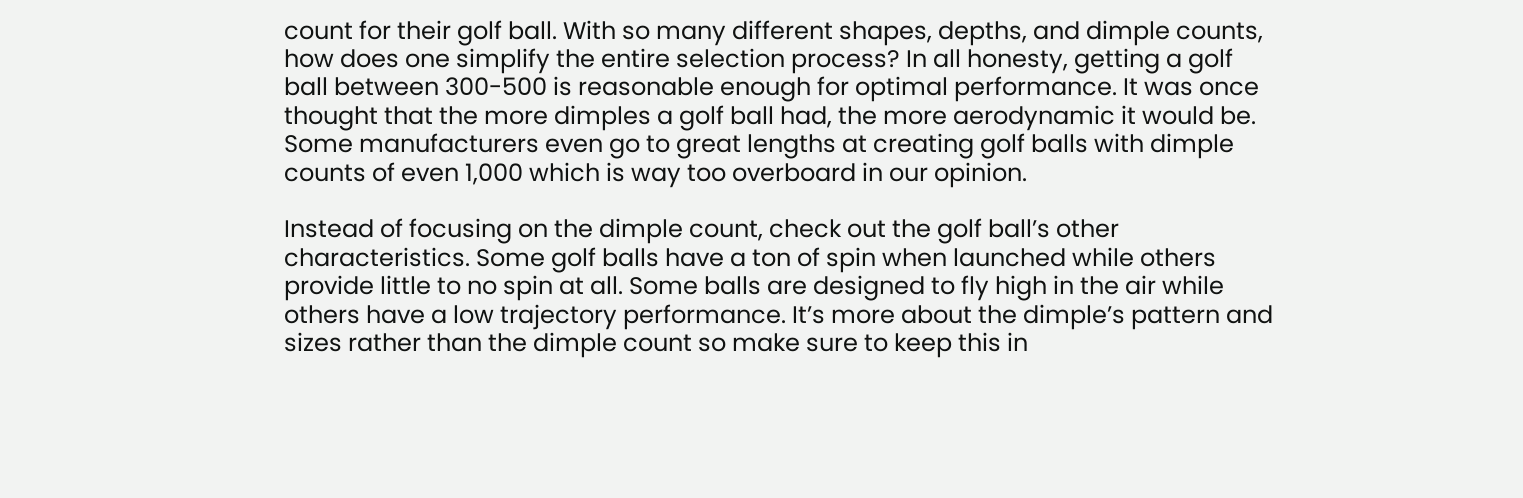count for their golf ball. With so many different shapes, depths, and dimple counts, how does one simplify the entire selection process? In all honesty, getting a golf ball between 300-500 is reasonable enough for optimal performance. It was once thought that the more dimples a golf ball had, the more aerodynamic it would be. Some manufacturers even go to great lengths at creating golf balls with dimple counts of even 1,000 which is way too overboard in our opinion.

Instead of focusing on the dimple count, check out the golf ball’s other characteristics. Some golf balls have a ton of spin when launched while others provide little to no spin at all. Some balls are designed to fly high in the air while others have a low trajectory performance. It’s more about the dimple’s pattern and sizes rather than the dimple count so make sure to keep this in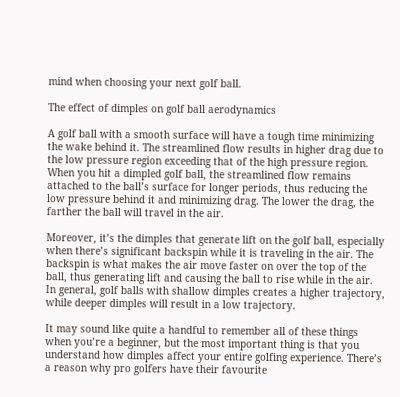mind when choosing your next golf ball.

The effect of dimples on golf ball aerodynamics

A golf ball with a smooth surface will have a tough time minimizing the wake behind it. The streamlined flow results in higher drag due to the low pressure region exceeding that of the high pressure region. When you hit a dimpled golf ball, the streamlined flow remains attached to the ball’s surface for longer periods, thus reducing the low pressure behind it and minimizing drag. The lower the drag, the farther the ball will travel in the air.

Moreover, it’s the dimples that generate lift on the golf ball, especially when there’s significant backspin while it is traveling in the air. The backspin is what makes the air move faster on over the top of the ball, thus generating lift and causing the ball to rise while in the air. In general, golf balls with shallow dimples creates a higher trajectory, while deeper dimples will result in a low trajectory.

It may sound like quite a handful to remember all of these things when you’re a beginner, but the most important thing is that you understand how dimples affect your entire golfing experience. There’s a reason why pro golfers have their favourite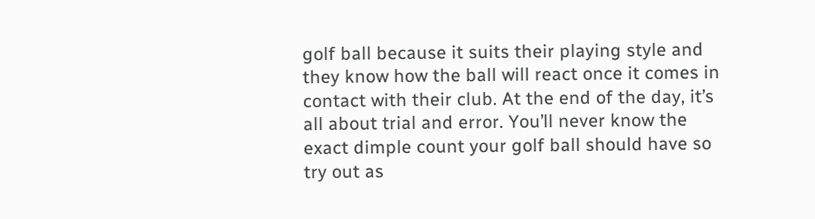golf ball because it suits their playing style and they know how the ball will react once it comes in contact with their club. At the end of the day, it’s all about trial and error. You’ll never know the exact dimple count your golf ball should have so try out as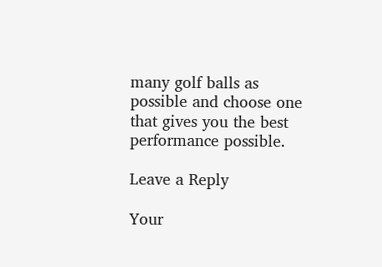many golf balls as possible and choose one that gives you the best performance possible.

Leave a Reply

Your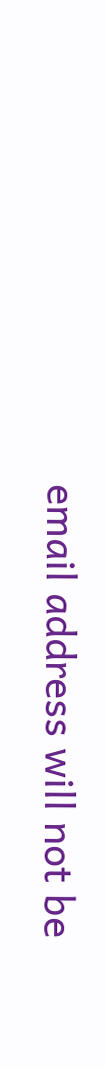email address will not be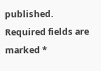published. Required fields are marked *